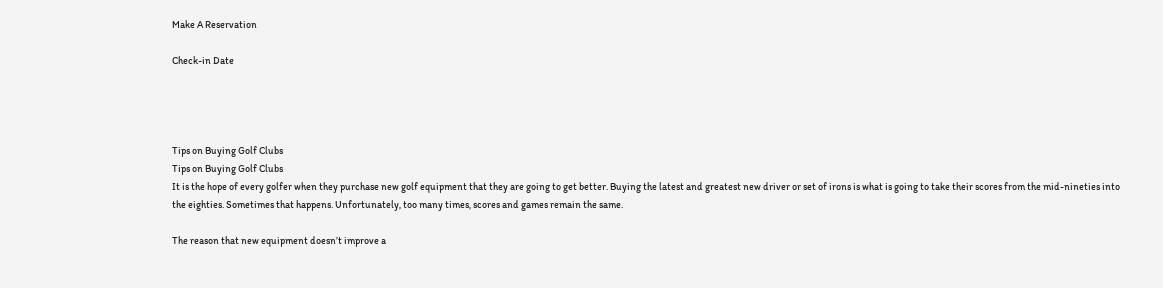Make A Reservation

Check-in Date




Tips on Buying Golf Clubs
Tips on Buying Golf Clubs
It is the hope of every golfer when they purchase new golf equipment that they are going to get better. Buying the latest and greatest new driver or set of irons is what is going to take their scores from the mid-nineties into the eighties. Sometimes that happens. Unfortunately, too many times, scores and games remain the same.

The reason that new equipment doesn’t improve a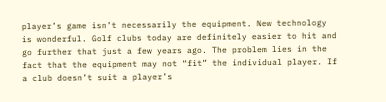player’s game isn’t necessarily the equipment. New technology is wonderful. Golf clubs today are definitely easier to hit and go further that just a few years ago. The problem lies in the fact that the equipment may not “fit” the individual player. If a club doesn’t suit a player’s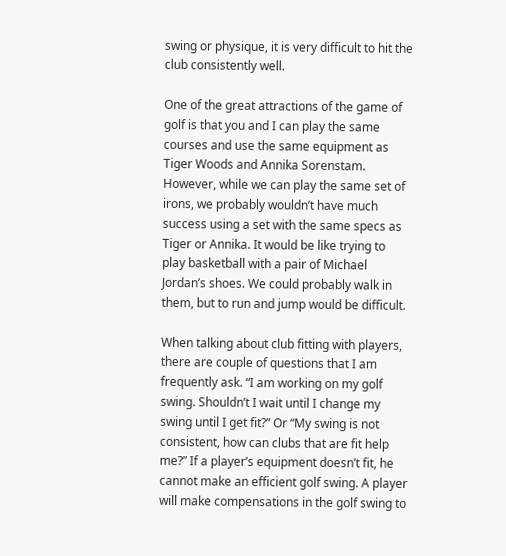swing or physique, it is very difficult to hit the club consistently well.

One of the great attractions of the game of golf is that you and I can play the same courses and use the same equipment as Tiger Woods and Annika Sorenstam. However, while we can play the same set of irons, we probably wouldn’t have much success using a set with the same specs as Tiger or Annika. It would be like trying to play basketball with a pair of Michael Jordan’s shoes. We could probably walk in them, but to run and jump would be difficult.

When talking about club fitting with players, there are couple of questions that I am frequently ask. “I am working on my golf swing. Shouldn’t I wait until I change my swing until I get fit?” Or “My swing is not consistent, how can clubs that are fit help me?” If a player’s equipment doesn’t fit, he cannot make an efficient golf swing. A player will make compensations in the golf swing to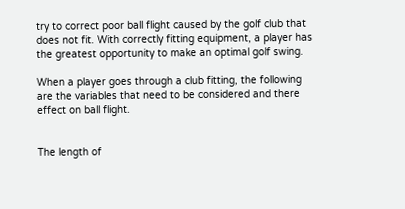try to correct poor ball flight caused by the golf club that does not fit. With correctly fitting equipment, a player has the greatest opportunity to make an optimal golf swing.

When a player goes through a club fitting, the following are the variables that need to be considered and there effect on ball flight.


The length of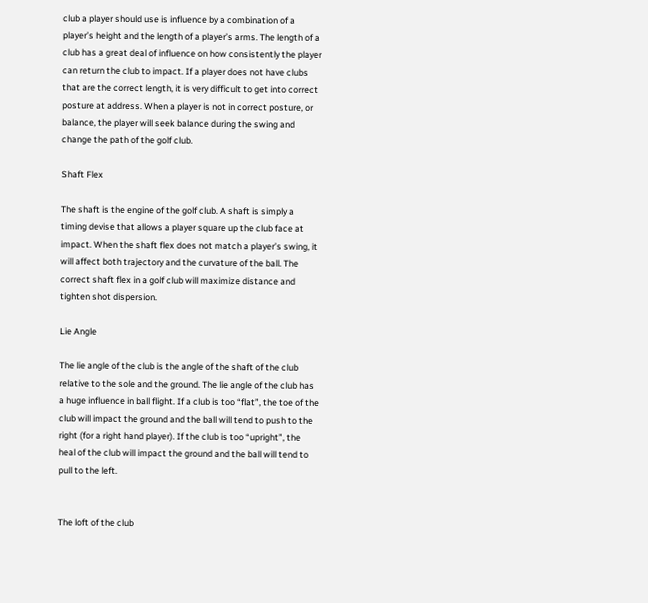club a player should use is influence by a combination of a player’s height and the length of a player’s arms. The length of a club has a great deal of influence on how consistently the player can return the club to impact. If a player does not have clubs that are the correct length, it is very difficult to get into correct posture at address. When a player is not in correct posture, or balance, the player will seek balance during the swing and change the path of the golf club.

Shaft Flex

The shaft is the engine of the golf club. A shaft is simply a timing devise that allows a player square up the club face at impact. When the shaft flex does not match a player’s swing, it will affect both trajectory and the curvature of the ball. The correct shaft flex in a golf club will maximize distance and tighten shot dispersion.

Lie Angle

The lie angle of the club is the angle of the shaft of the club relative to the sole and the ground. The lie angle of the club has a huge influence in ball flight. If a club is too “flat”, the toe of the club will impact the ground and the ball will tend to push to the right (for a right hand player). If the club is too “upright”, the heal of the club will impact the ground and the ball will tend to pull to the left.


The loft of the club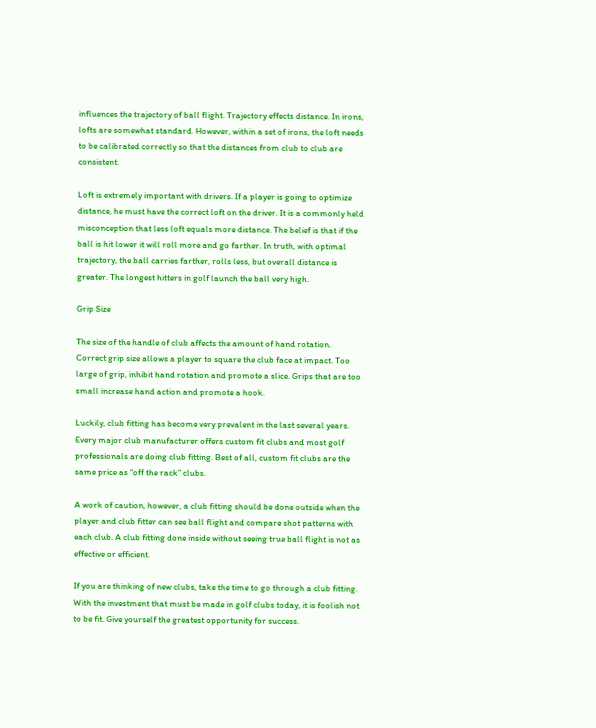influences the trajectory of ball flight. Trajectory effects distance. In irons, lofts are somewhat standard. However, within a set of irons, the loft needs to be calibrated correctly so that the distances from club to club are consistent.

Loft is extremely important with drivers. If a player is going to optimize distance, he must have the correct loft on the driver. It is a commonly held misconception that less loft equals more distance. The belief is that if the ball is hit lower it will roll more and go farther. In truth, with optimal trajectory, the ball carries farther, rolls less, but overall distance is greater. The longest hitters in golf launch the ball very high.

Grip Size

The size of the handle of club affects the amount of hand rotation. Correct grip size allows a player to square the club face at impact. Too large of grip, inhibit hand rotation and promote a slice. Grips that are too small increase hand action and promote a hook.

Luckily, club fitting has become very prevalent in the last several years. Every major club manufacturer offers custom fit clubs and most golf professionals are doing club fitting. Best of all, custom fit clubs are the same price as “off the rack” clubs.

A work of caution, however, a club fitting should be done outside when the player and club fitter can see ball flight and compare shot patterns with each club. A club fitting done inside without seeing true ball flight is not as effective or efficient.

If you are thinking of new clubs, take the time to go through a club fitting. With the investment that must be made in golf clubs today, it is foolish not to be fit. Give yourself the greatest opportunity for success.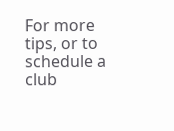For more tips, or to schedule a club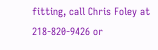fitting, call Chris Foley at 218-820-9426 or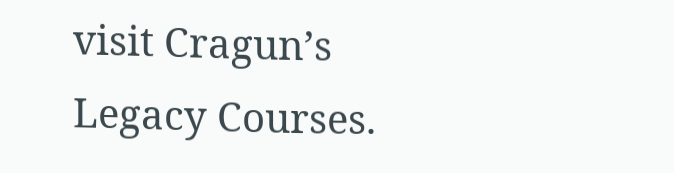visit Cragun’s Legacy Courses.